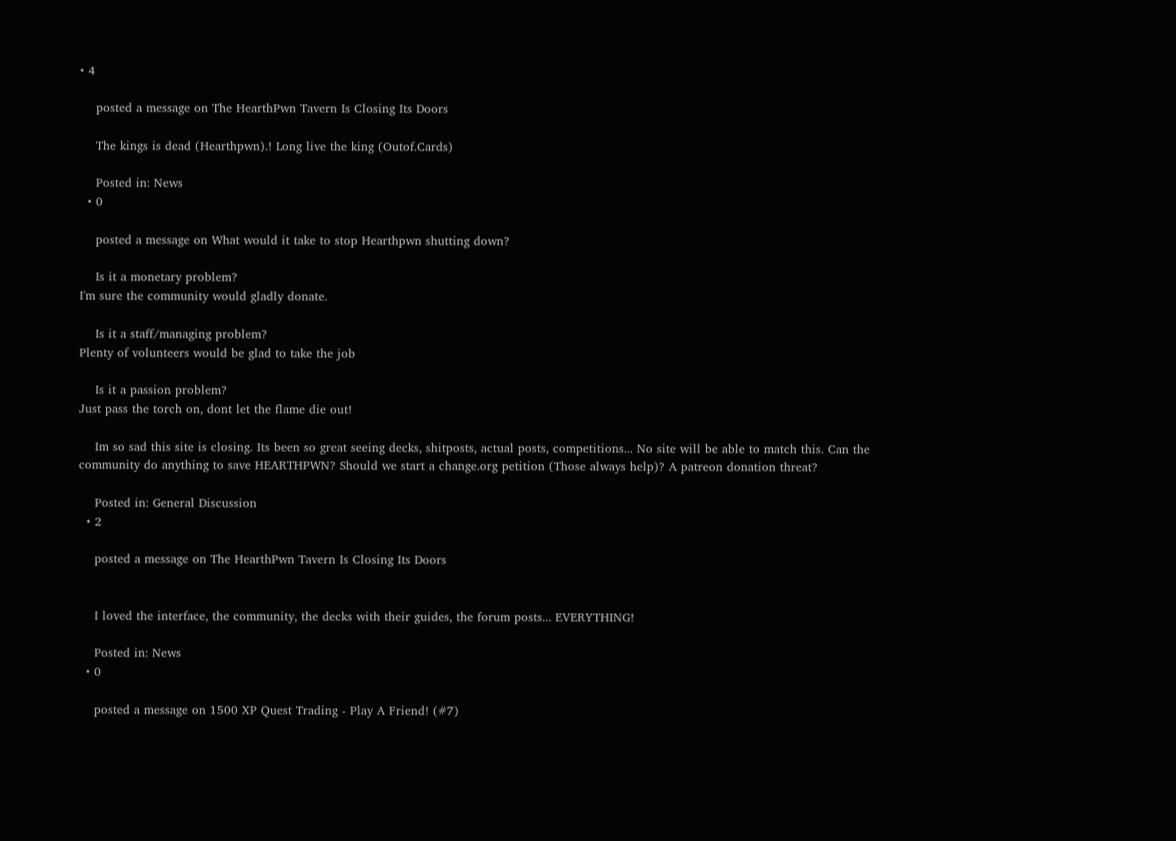• 4

    posted a message on The HearthPwn Tavern Is Closing Its Doors

    The kings is dead (Hearthpwn).! Long live the king (Outof.Cards)

    Posted in: News
  • 0

    posted a message on What would it take to stop Hearthpwn shutting down?

    Is it a monetary problem?                                                                                                                                                                                            I'm sure the community would gladly donate.

    Is it a staff/managing problem?                                                                                                                                                                            Plenty of volunteers would be glad to take the job

    Is it a passion problem?                                                                                                                                                                                                   Just pass the torch on, dont let the flame die out!

    Im so sad this site is closing. Its been so great seeing decks, shitposts, actual posts, competitions... No site will be able to match this. Can the community do anything to save HEARTHPWN? Should we start a change.org petition (Those always help)? A patreon donation threat?

    Posted in: General Discussion
  • 2

    posted a message on The HearthPwn Tavern Is Closing Its Doors


    I loved the interface, the community, the decks with their guides, the forum posts... EVERYTHING!

    Posted in: News
  • 0

    posted a message on 1500 XP Quest Trading - Play A Friend! (#7)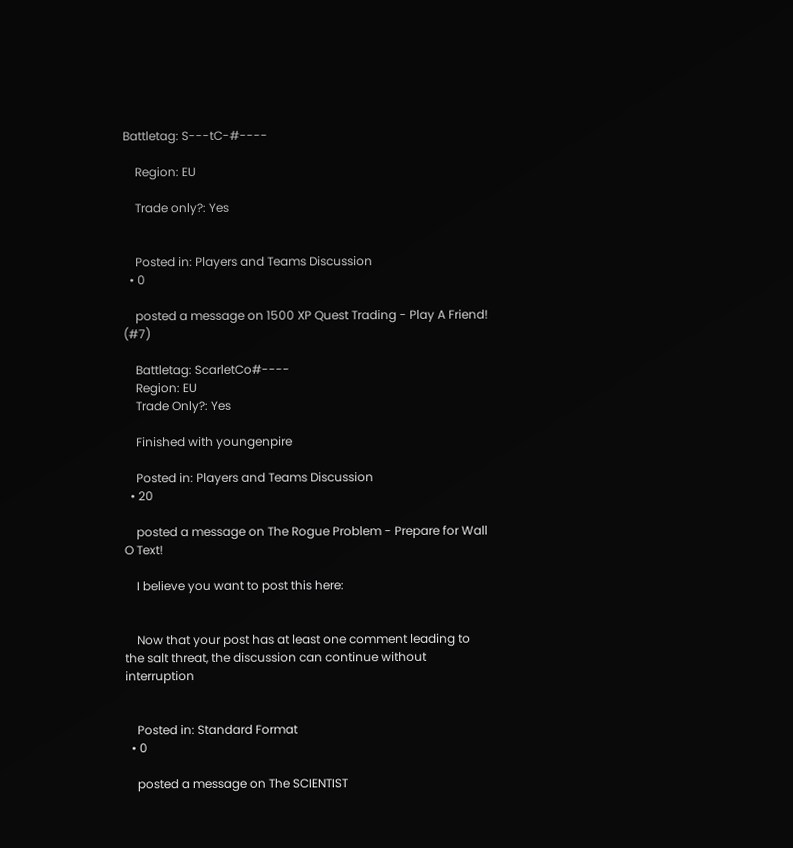Battletag: S---tC-#----

    Region: EU

    Trade only?: Yes


    Posted in: Players and Teams Discussion
  • 0

    posted a message on 1500 XP Quest Trading - Play A Friend! (#7)

    Battletag: ScarletCo#----
    Region: EU
    Trade Only?: Yes

    Finished with youngenpire

    Posted in: Players and Teams Discussion
  • 20

    posted a message on The Rogue Problem - Prepare for Wall O Text!

    I believe you want to post this here:


    Now that your post has at least one comment leading to the salt threat, the discussion can continue without interruption


    Posted in: Standard Format
  • 0

    posted a message on The SCIENTIST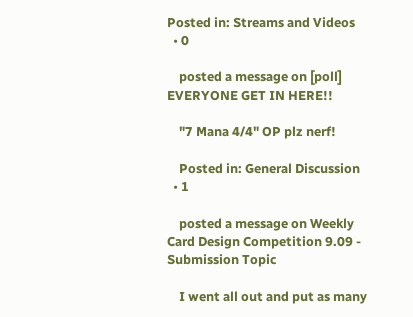Posted in: Streams and Videos
  • 0

    posted a message on [poll] EVERYONE GET IN HERE!!

    "7 Mana 4/4" OP plz nerf!

    Posted in: General Discussion
  • 1

    posted a message on Weekly Card Design Competition 9.09 - Submission Topic

    I went all out and put as many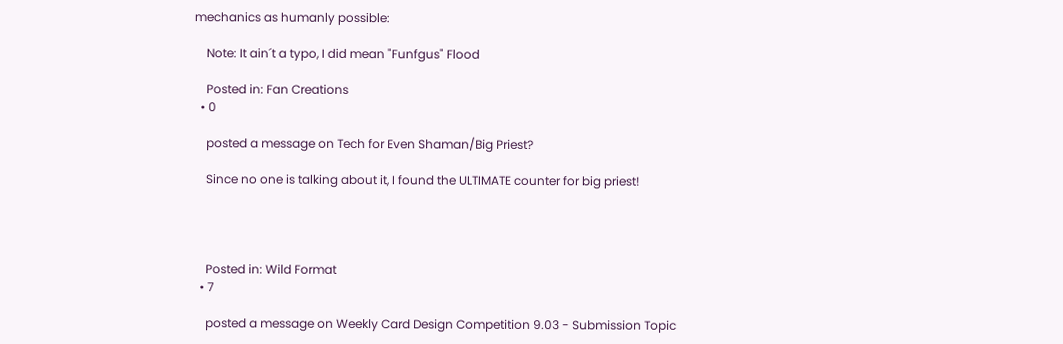mechanics as humanly possible:

    Note: It ain´t a typo, I did mean "Funfgus" Flood

    Posted in: Fan Creations
  • 0

    posted a message on Tech for Even Shaman/Big Priest?

    Since no one is talking about it, I found the ULTIMATE counter for big priest!




    Posted in: Wild Format
  • 7

    posted a message on Weekly Card Design Competition 9.03 - Submission Topic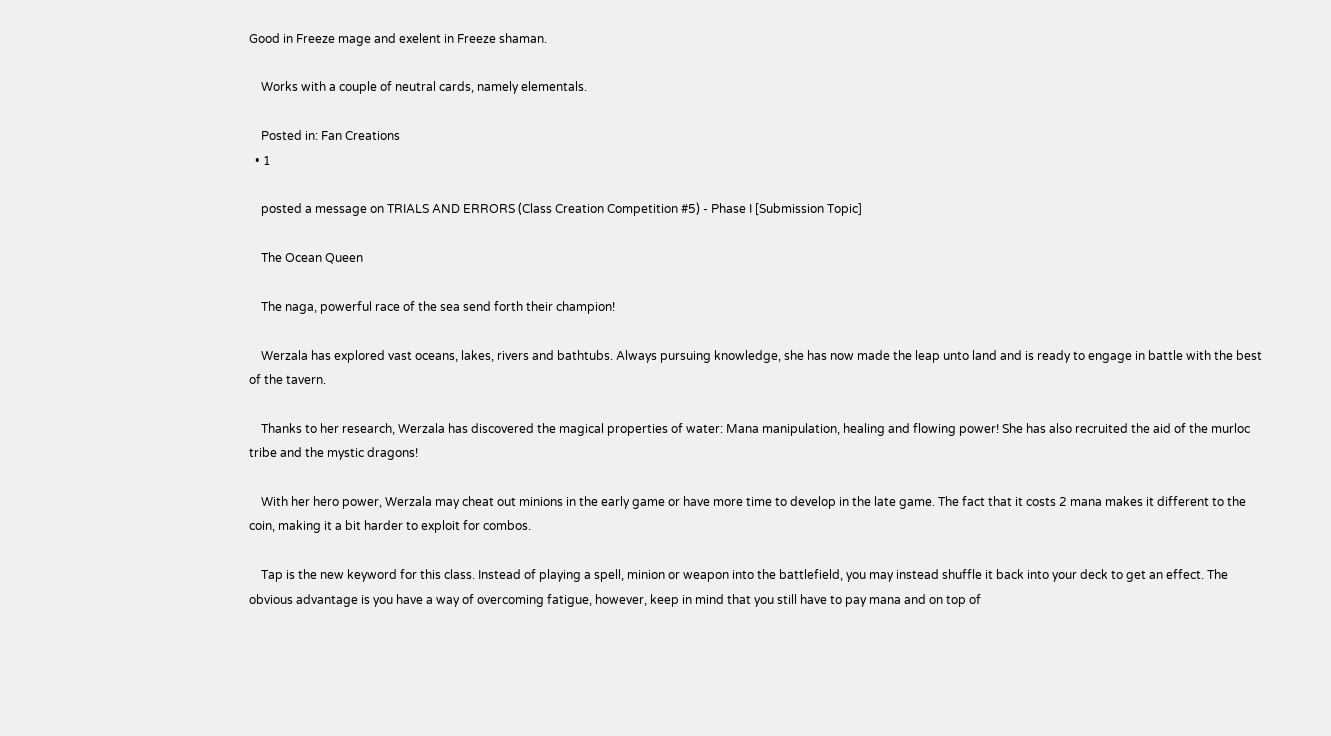Good in Freeze mage and exelent in Freeze shaman.

    Works with a couple of neutral cards, namely elementals.

    Posted in: Fan Creations
  • 1

    posted a message on TRIALS AND ERRORS (Class Creation Competition #5) - Phase I [Submission Topic]

    The Ocean Queen

    The naga, powerful race of the sea send forth their champion!

    Werzala has explored vast oceans, lakes, rivers and bathtubs. Always pursuing knowledge, she has now made the leap unto land and is ready to engage in battle with the best of the tavern.

    Thanks to her research, Werzala has discovered the magical properties of water: Mana manipulation, healing and flowing power! She has also recruited the aid of the murloc tribe and the mystic dragons!

    With her hero power, Werzala may cheat out minions in the early game or have more time to develop in the late game. The fact that it costs 2 mana makes it different to the coin, making it a bit harder to exploit for combos.

    Tap is the new keyword for this class. Instead of playing a spell, minion or weapon into the battlefield, you may instead shuffle it back into your deck to get an effect. The obvious advantage is you have a way of overcoming fatigue, however, keep in mind that you still have to pay mana and on top of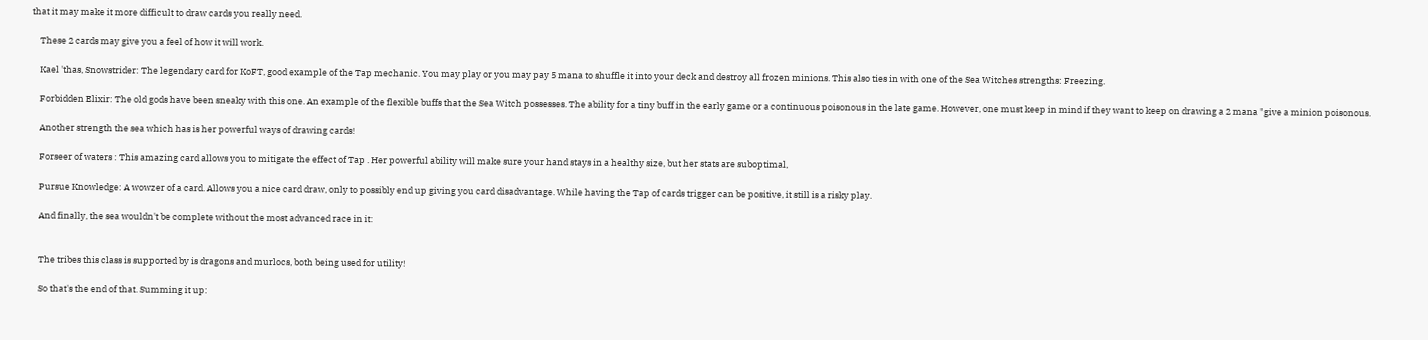that it may make it more difficult to draw cards you really need.

    These 2 cards may give you a feel of how it will work.

    Kael 'thas, Snowstrider: The legendary card for KoFT, good example of the Tap mechanic. You may play or you may pay 5 mana to shuffle it into your deck and destroy all frozen minions. This also ties in with one of the Sea Witches strengths: Freezing.

    Forbidden Elixir: The old gods have been sneaky with this one. An example of the flexible buffs that the Sea Witch possesses. The ability for a tiny buff in the early game or a continuous poisonous in the late game. However, one must keep in mind if they want to keep on drawing a 2 mana "give a minion poisonous.

    Another strength the sea which has is her powerful ways of drawing cards!

    Forseer of waters : This amazing card allows you to mitigate the effect of Tap . Her powerful ability will make sure your hand stays in a healthy size, but her stats are suboptimal,

    Pursue Knowledge: A wowzer of a card. Allows you a nice card draw, only to possibly end up giving you card disadvantage. While having the Tap of cards trigger can be positive, it still is a risky play.

    And finally, the sea wouldn't be complete without the most advanced race in it:


    The tribes this class is supported by is dragons and murlocs, both being used for utility!

    So that's the end of that. Summing it up: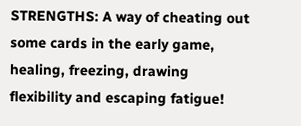STRENGTHS: A way of cheating out some cards in the early game, healing, freezing, drawing flexibility and escaping fatigue!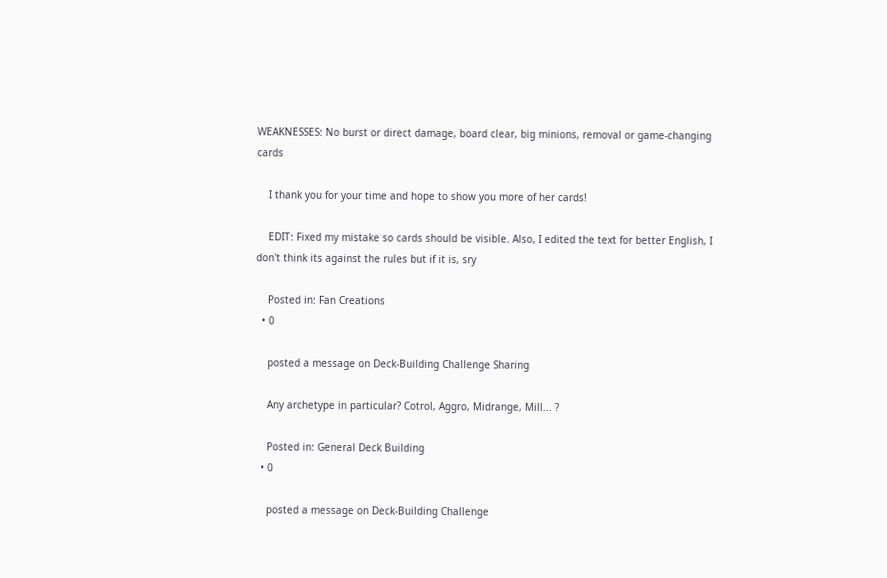WEAKNESSES: No burst or direct damage, board clear, big minions, removal or game-changing cards

    I thank you for your time and hope to show you more of her cards!

    EDIT: Fixed my mistake so cards should be visible. Also, I edited the text for better English, I don't think its against the rules but if it is, sry

    Posted in: Fan Creations
  • 0

    posted a message on Deck-Building Challenge Sharing

    Any archetype in particular? Cotrol, Aggro, Midrange, Mill... ?

    Posted in: General Deck Building
  • 0

    posted a message on Deck-Building Challenge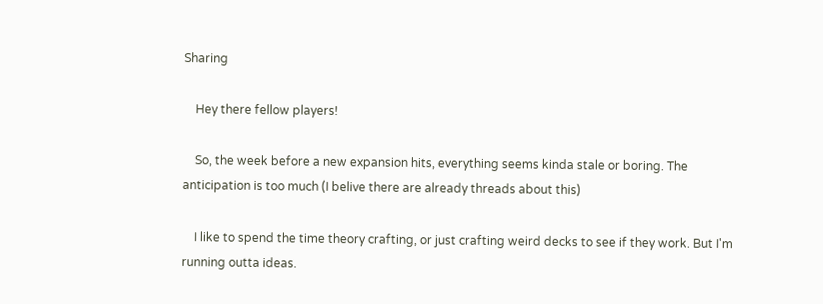Sharing

    Hey there fellow players!

    So, the week before a new expansion hits, everything seems kinda stale or boring. The anticipation is too much (I belive there are already threads about this)

    I like to spend the time theory crafting, or just crafting weird decks to see if they work. But I'm running outta ideas.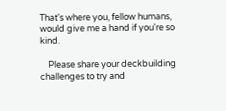That's where you, fellow humans, would give me a hand if you're so kind.

    Please share your deckbuilding challenges to try and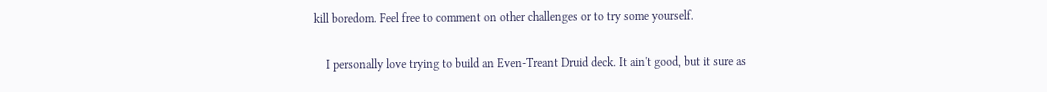kill boredom. Feel free to comment on other challenges or to try some yourself.

    I personally love trying to build an Even-Treant Druid deck. It ain't good, but it sure as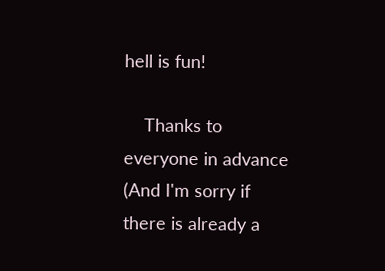hell is fun!

    Thanks to everyone in advance (And I'm sorry if there is already a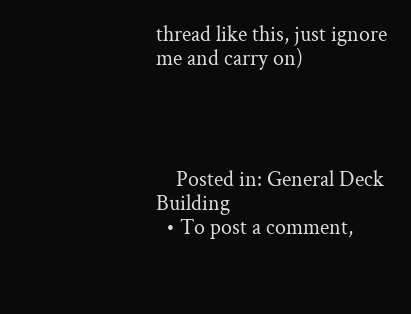thread like this, just ignore me and carry on)




    Posted in: General Deck Building
  • To post a comment,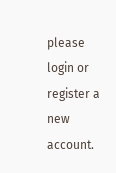please login or register a new account.